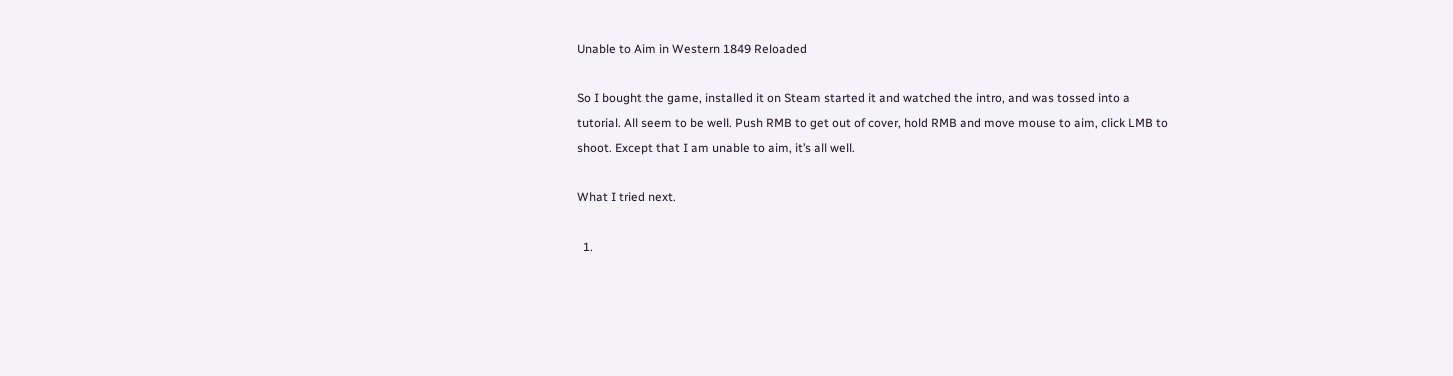Unable to Aim in Western 1849 Reloaded

So I bought the game, installed it on Steam started it and watched the intro, and was tossed into a tutorial. All seem to be well. Push RMB to get out of cover, hold RMB and move mouse to aim, click LMB to shoot. Except that I am unable to aim, it’s all well.

What I tried next.

  1.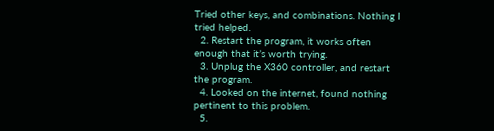Tried other keys, and combinations. Nothing I tried helped.
  2. Restart the program, it works often enough that it’s worth trying.
  3. Unplug the X360 controller, and restart the program.
  4. Looked on the internet, found nothing pertinent to this problem.
  5.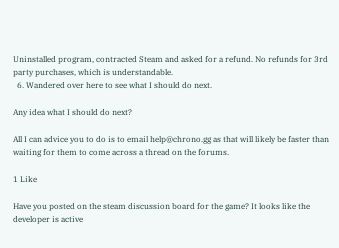Uninstalled program, contracted Steam and asked for a refund. No refunds for 3rd party purchases, which is understandable.
  6. Wandered over here to see what I should do next.

Any idea what I should do next?

All I can advice you to do is to email help@chrono.gg as that will likely be faster than waiting for them to come across a thread on the forums.

1 Like

Have you posted on the steam discussion board for the game? It looks like the developer is active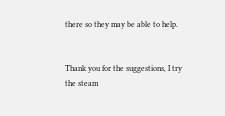there so they may be able to help.


Thank you for the suggestions, I try the steam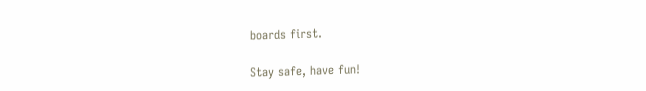boards first.

Stay safe, have fun!